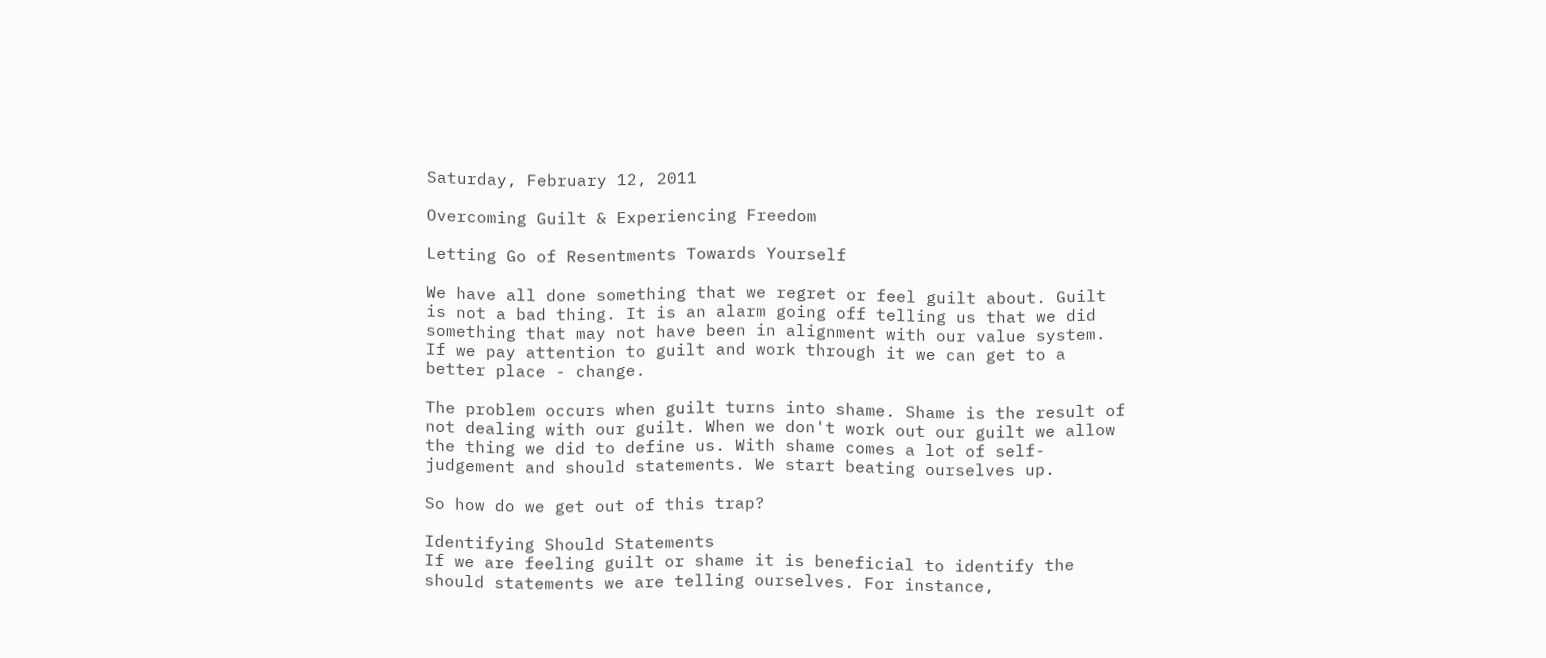Saturday, February 12, 2011

Overcoming Guilt & Experiencing Freedom

Letting Go of Resentments Towards Yourself

We have all done something that we regret or feel guilt about. Guilt is not a bad thing. It is an alarm going off telling us that we did something that may not have been in alignment with our value system. If we pay attention to guilt and work through it we can get to a better place - change.

The problem occurs when guilt turns into shame. Shame is the result of not dealing with our guilt. When we don't work out our guilt we allow the thing we did to define us. With shame comes a lot of self-judgement and should statements. We start beating ourselves up.

So how do we get out of this trap?

Identifying Should Statements
If we are feeling guilt or shame it is beneficial to identify the should statements we are telling ourselves. For instance,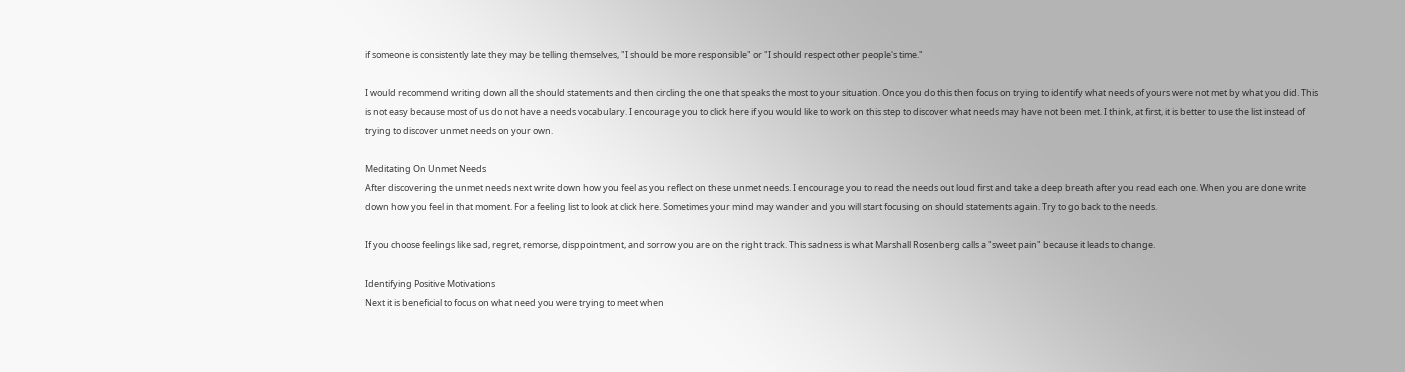if someone is consistently late they may be telling themselves, "I should be more responsible" or "I should respect other people's time."

I would recommend writing down all the should statements and then circling the one that speaks the most to your situation. Once you do this then focus on trying to identify what needs of yours were not met by what you did. This is not easy because most of us do not have a needs vocabulary. I encourage you to click here if you would like to work on this step to discover what needs may have not been met. I think, at first, it is better to use the list instead of trying to discover unmet needs on your own.

Meditating On Unmet Needs
After discovering the unmet needs next write down how you feel as you reflect on these unmet needs. I encourage you to read the needs out loud first and take a deep breath after you read each one. When you are done write down how you feel in that moment. For a feeling list to look at click here. Sometimes your mind may wander and you will start focusing on should statements again. Try to go back to the needs.

If you choose feelings like sad, regret, remorse, disppointment, and sorrow you are on the right track. This sadness is what Marshall Rosenberg calls a "sweet pain" because it leads to change.

Identifying Positive Motivations
Next it is beneficial to focus on what need you were trying to meet when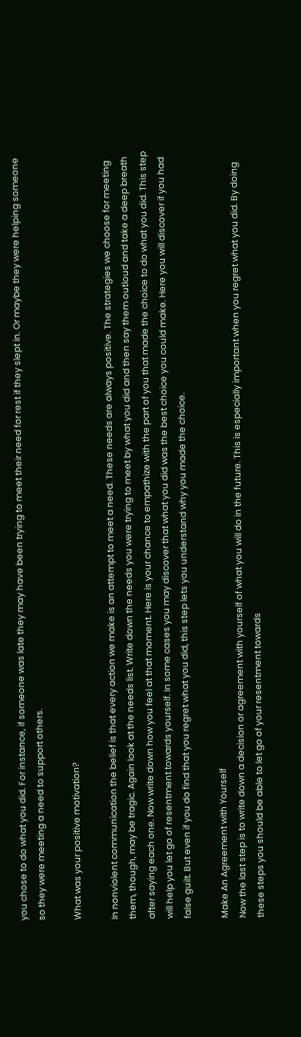you chose to do what you did. For instance, if someone was late they may have been trying to meet their need for rest if they slept in. Or maybe they were helping someone so they were meeting a need to support others.

What was your positive motivation?

In nonviolent communication the belief is that every action we make is an attempt to meet a need. These needs are always positive. The strategies we choose for meeting them, though, may be tragic. Again look at the needs list. Write down the needs you were trying to meet by what you did and then say them outloud and take a deep breath after saying each one. Now write down how you feel at that moment. Here is your chance to empathize with the part of you that made the choice to do what you did. This step will help you let go of resentment towards yourself. In some cases you may discover that what you did was the best choice you could make. Here you will discover if you had false guilt. But even if you do find that you regret what you did, this step lets you understand why you made the choice.

Make An Agreement with Yourself
Now the last step is to write down a decision or agreement with yourself of what you will do in the future. This is especially important when you regret what you did. By doing these steps you should be able to let go of your resentment towards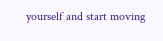yourself and start moving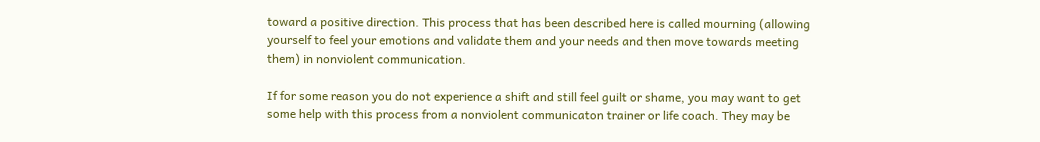toward a positive direction. This process that has been described here is called mourning (allowing yourself to feel your emotions and validate them and your needs and then move towards meeting them) in nonviolent communication.

If for some reason you do not experience a shift and still feel guilt or shame, you may want to get some help with this process from a nonviolent communicaton trainer or life coach. They may be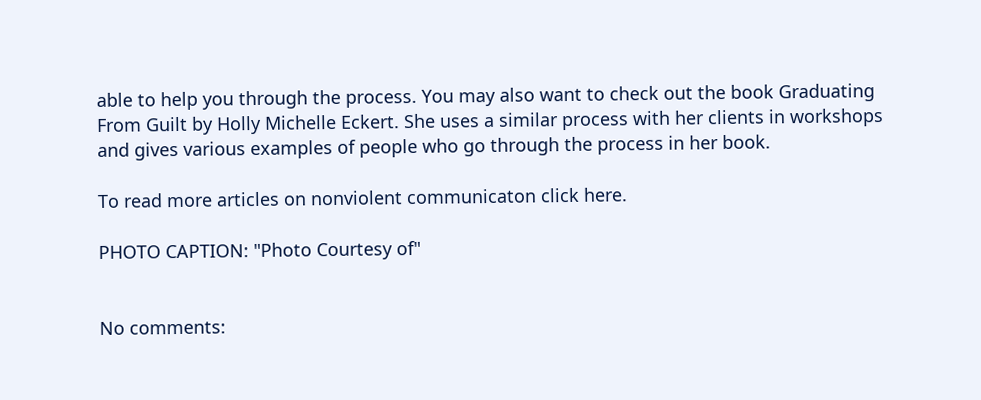able to help you through the process. You may also want to check out the book Graduating From Guilt by Holly Michelle Eckert. She uses a similar process with her clients in workshops and gives various examples of people who go through the process in her book.

To read more articles on nonviolent communicaton click here.

PHOTO CAPTION: "Photo Courtesy of"


No comments: